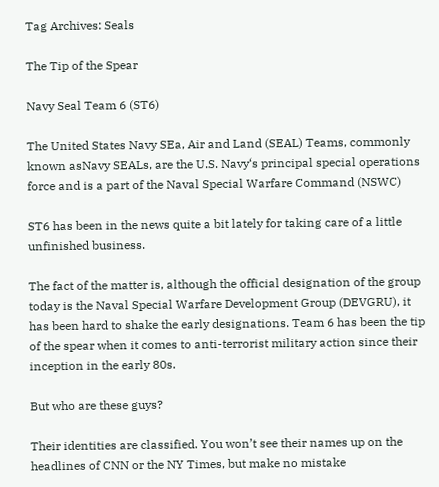Tag Archives: Seals

The Tip of the Spear

Navy Seal Team 6 (ST6)

The United States Navy SEa, Air and Land (SEAL) Teams, commonly known asNavy SEALs, are the U.S. Navy‘s principal special operations force and is a part of the Naval Special Warfare Command (NSWC)

ST6 has been in the news quite a bit lately for taking care of a little unfinished business.

The fact of the matter is, although the official designation of the group today is the Naval Special Warfare Development Group (DEVGRU), it has been hard to shake the early designations. Team 6 has been the tip of the spear when it comes to anti-terrorist military action since their inception in the early 80s.

But who are these guys?

Their identities are classified. You won’t see their names up on the headlines of CNN or the NY Times, but make no mistake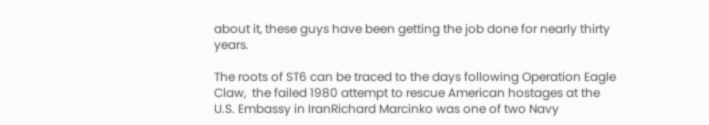about it, these guys have been getting the job done for nearly thirty years.

The roots of ST6 can be traced to the days following Operation Eagle Claw,  the failed 1980 attempt to rescue American hostages at the U.S. Embassy in IranRichard Marcinko was one of two Navy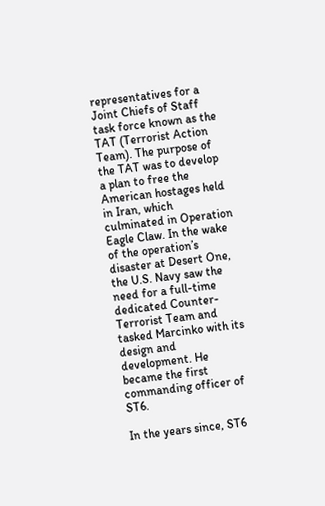representatives for a Joint Chiefs of Staff task force known as the TAT (Terrorist Action Team). The purpose of the TAT was to develop a plan to free the American hostages held in Iran, which culminated in Operation Eagle Claw. In the wake of the operation’s disaster at Desert One, the U.S. Navy saw the need for a full-time dedicated Counter-Terrorist Team and tasked Marcinko with its design and development. He became the first commanding officer of ST6.

In the years since, ST6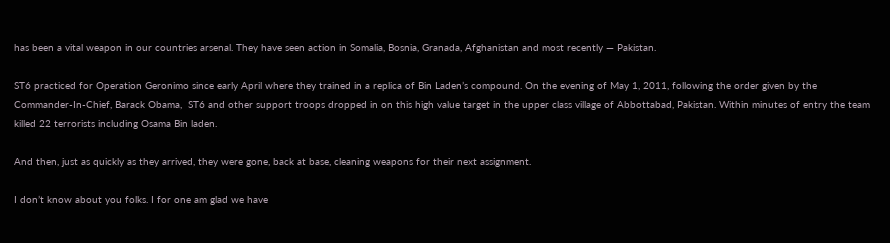has been a vital weapon in our countries arsenal. They have seen action in Somalia, Bosnia, Granada, Afghanistan and most recently — Pakistan.

ST6 practiced for Operation Geronimo since early April where they trained in a replica of Bin Laden’s compound. On the evening of May 1, 2011, following the order given by the Commander-In-Chief, Barack Obama,  ST6 and other support troops dropped in on this high value target in the upper class village of Abbottabad, Pakistan. Within minutes of entry the team killed 22 terrorists including Osama Bin laden.

And then, just as quickly as they arrived, they were gone, back at base, cleaning weapons for their next assignment.

I don’t know about you folks. I for one am glad we have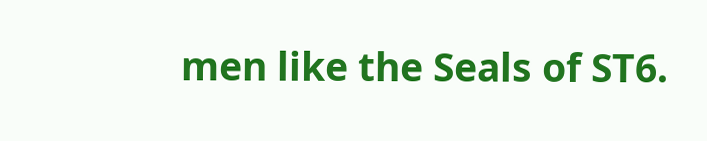men like the Seals of ST6.